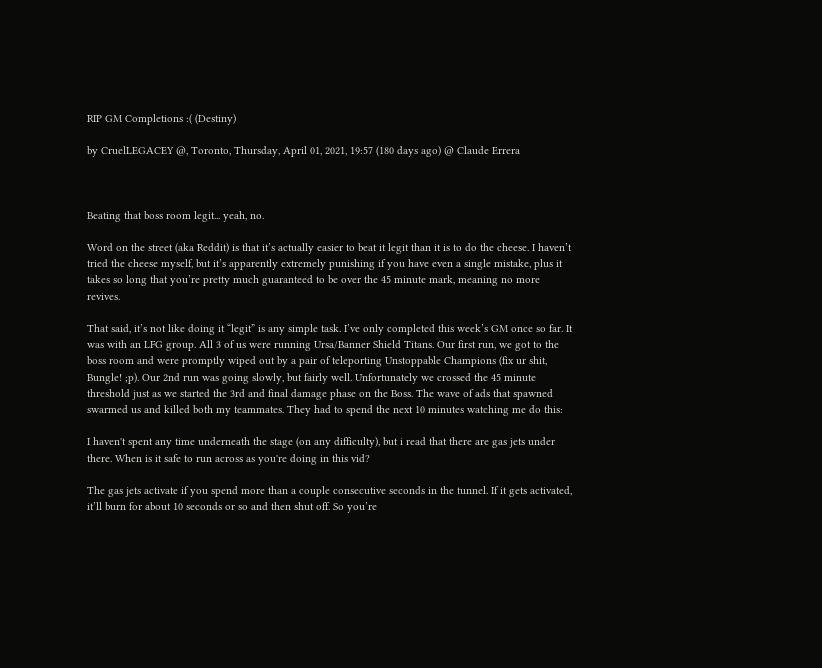RIP GM Completions :( (Destiny)

by CruelLEGACEY @, Toronto, Thursday, April 01, 2021, 19:57 (180 days ago) @ Claude Errera



Beating that boss room legit... yeah, no.

Word on the street (aka Reddit) is that it’s actually easier to beat it legit than it is to do the cheese. I haven’t tried the cheese myself, but it’s apparently extremely punishing if you have even a single mistake, plus it takes so long that you’re pretty much guaranteed to be over the 45 minute mark, meaning no more revives.

That said, it’s not like doing it “legit” is any simple task. I’ve only completed this week’s GM once so far. It was with an LFG group. All 3 of us were running Ursa/Banner Shield Titans. Our first run, we got to the boss room and were promptly wiped out by a pair of teleporting Unstoppable Champions (fix ur shit, Bungle! ;p). Our 2nd run was going slowly, but fairly well. Unfortunately we crossed the 45 minute threshold just as we started the 3rd and final damage phase on the Boss. The wave of ads that spawned swarmed us and killed both my teammates. They had to spend the next 10 minutes watching me do this:

I haven't spent any time underneath the stage (on any difficulty), but i read that there are gas jets under there. When is it safe to run across as you're doing in this vid?

The gas jets activate if you spend more than a couple consecutive seconds in the tunnel. If it gets activated, it’ll burn for about 10 seconds or so and then shut off. So you’re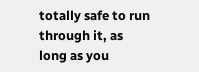totally safe to run through it, as long as you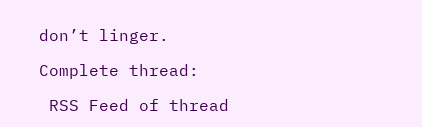don’t linger.

Complete thread:

 RSS Feed of thread